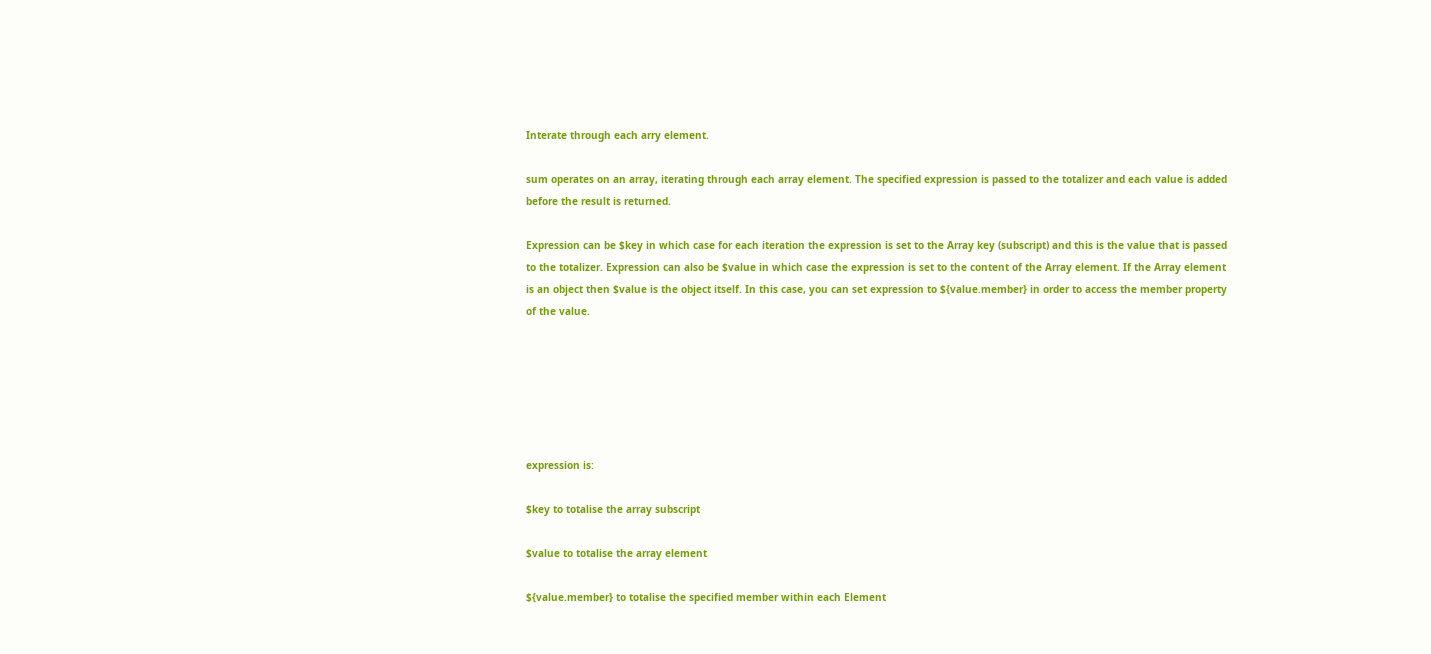Interate through each arry element.

sum operates on an array, iterating through each array element. The specified expression is passed to the totalizer and each value is added before the result is returned.

Expression can be $key in which case for each iteration the expression is set to the Array key (subscript) and this is the value that is passed to the totalizer. Expression can also be $value in which case the expression is set to the content of the Array element. If the Array element is an object then $value is the object itself. In this case, you can set expression to ${value.member} in order to access the member property of the value.






expression is:

$key to totalise the array subscript

$value to totalise the array element

${value.member} to totalise the specified member within each Element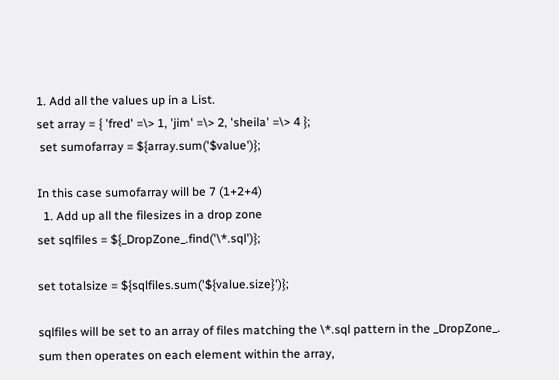1. Add all the values up in a List.
set array = { 'fred' =\> 1, 'jim' =\> 2, 'sheila' =\> 4 };
 set sumofarray = ${array.sum('$value')};

In this case sumofarray will be 7 (1+2+4)
  1. Add up all the filesizes in a drop zone
set sqlfiles = ${_DropZone_.find('\*.sql')};

set totalsize = ${sqlfiles.sum('${value.size}')};

sqlfiles will be set to an array of files matching the \*.sql pattern in the _DropZone_. sum then operates on each element within the array,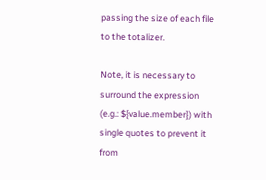passing the size of each file to the totalizer.

Note, it is necessary to surround the expression (e.g.: ${value.member}) with single quotes to prevent it from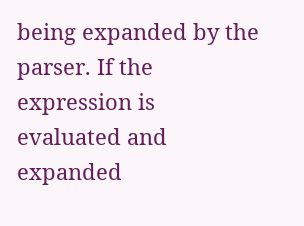being expanded by the parser. If the expression is evaluated and expanded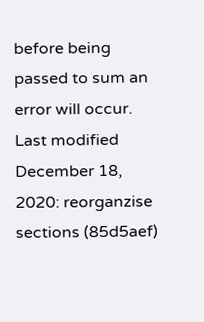before being passed to sum an error will occur.
Last modified December 18, 2020: reorganzise sections (85d5aef)